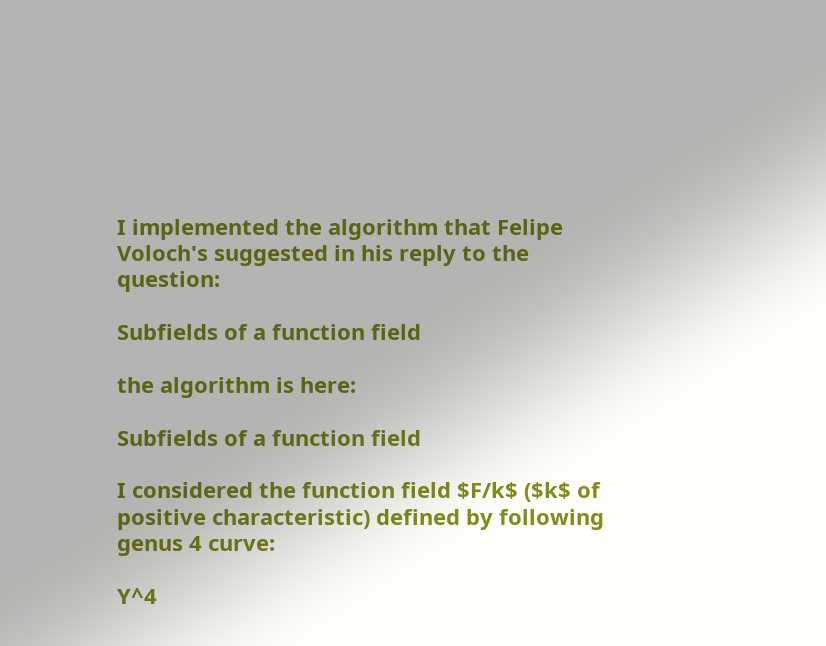I implemented the algorithm that Felipe Voloch's suggested in his reply to the question:

Subfields of a function field

the algorithm is here:

Subfields of a function field

I considered the function field $F/k$ ($k$ of positive characteristic) defined by following genus 4 curve:

Y^4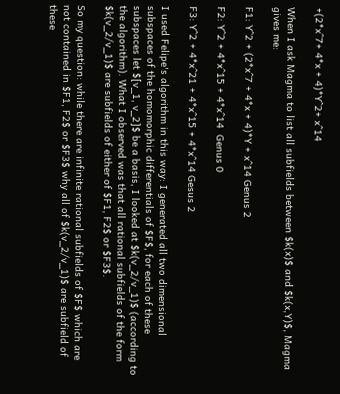+(2*x^7+ 4*x + 4)*Y^2+ x^14

When I ask Magma to list all subfields between $k(x)$ and $k(x,Y)$, Magma gives me:

F1: Y^2 + (2*x^7 + 4*x + 4)*Y + x^14 Genus 2

F2: Y^2 + 4*x^15 + 4*x^14  Genus 0

F3: Y^2 + 4*x^21 + 4*x^15 + 4*x^14 Gesus 2

I used Felipe's algorithm in this way: I generated all two dimensional subspaces of the homomorphic differentials of $F$, for each of these subspaces let $[v_1, v_2]$ be a basis, I looked at $k(v_2/v_1)$ (according to the algorithm). What I observed was that all rational subfields of the form $k(v_2/v_1)$ are subfields of either of $F1, F2$ or $F3$.

So my question: while there are infinite rational subfields of $F$ which are not contained in $F1, F2$ or $F3$ why all of $k(v_2/v_1)$ are subfield of these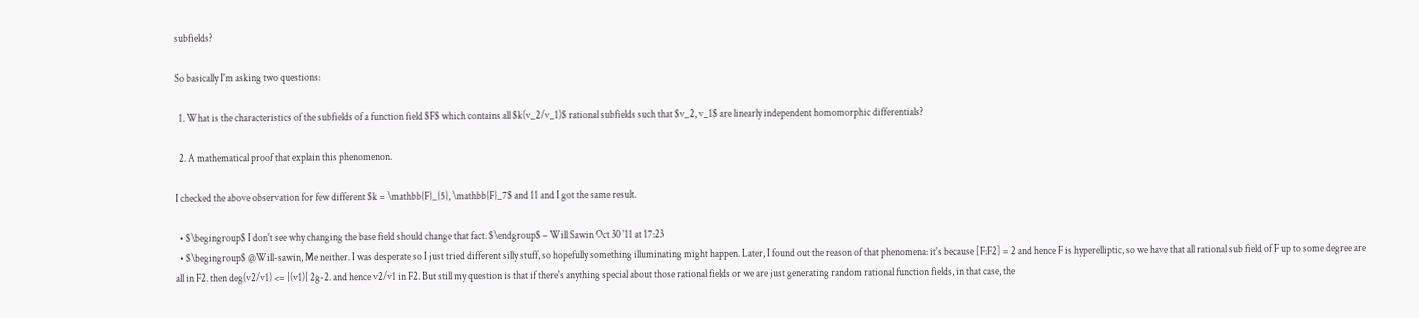subfields?

So basically I'm asking two questions:

  1. What is the characteristics of the subfields of a function field $F$ which contains all $k(v_2/v_1)$ rational subfields such that $v_2, v_1$ are linearly independent homomorphic differentials?

  2. A mathematical proof that explain this phenomenon.

I checked the above observation for few different $k = \mathbb{F}_{5}, \mathbb{F}_7$ and 11 and I got the same result.

  • $\begingroup$ I don't see why changing the base field should change that fact. $\endgroup$ – Will Sawin Oct 30 '11 at 17:23
  • $\begingroup$ @Will-sawin, Me neither. I was desperate so I just tried different silly stuff, so hopefully something illuminating might happen. Later, I found out the reason of that phenomena: it's because [F:F2] = 2 and hence F is hyperelliptic, so we have that all rational sub field of F up to some degree are all in F2. then deg(v2/v1) <= |(v1)| 2g-2. and hence v2/v1 in F2. But still my question is that if there's anything special about those rational fields or we are just generating random rational function fields, in that case, the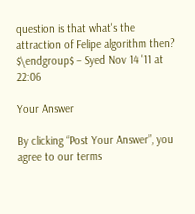question is that what's the attraction of Felipe algorithm then? $\endgroup$ – Syed Nov 14 '11 at 22:06

Your Answer

By clicking “Post Your Answer”, you agree to our terms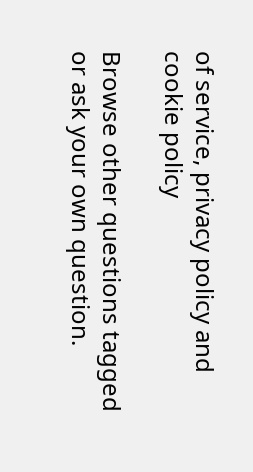of service, privacy policy and cookie policy

Browse other questions tagged or ask your own question.